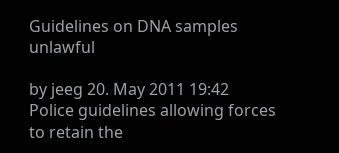Guidelines on DNA samples unlawful

by jeeg 20. May 2011 19:42
Police guidelines allowing forces to retain the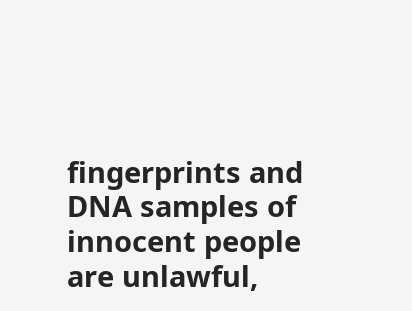fingerprints and DNA samples of innocent people are unlawful,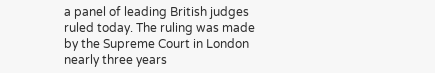a panel of leading British judges ruled today. The ruling was made by the Supreme Court in London nearly three years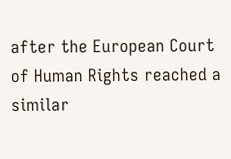after the European Court of Human Rights reached a similar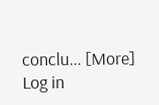conclu... [More]
Log in